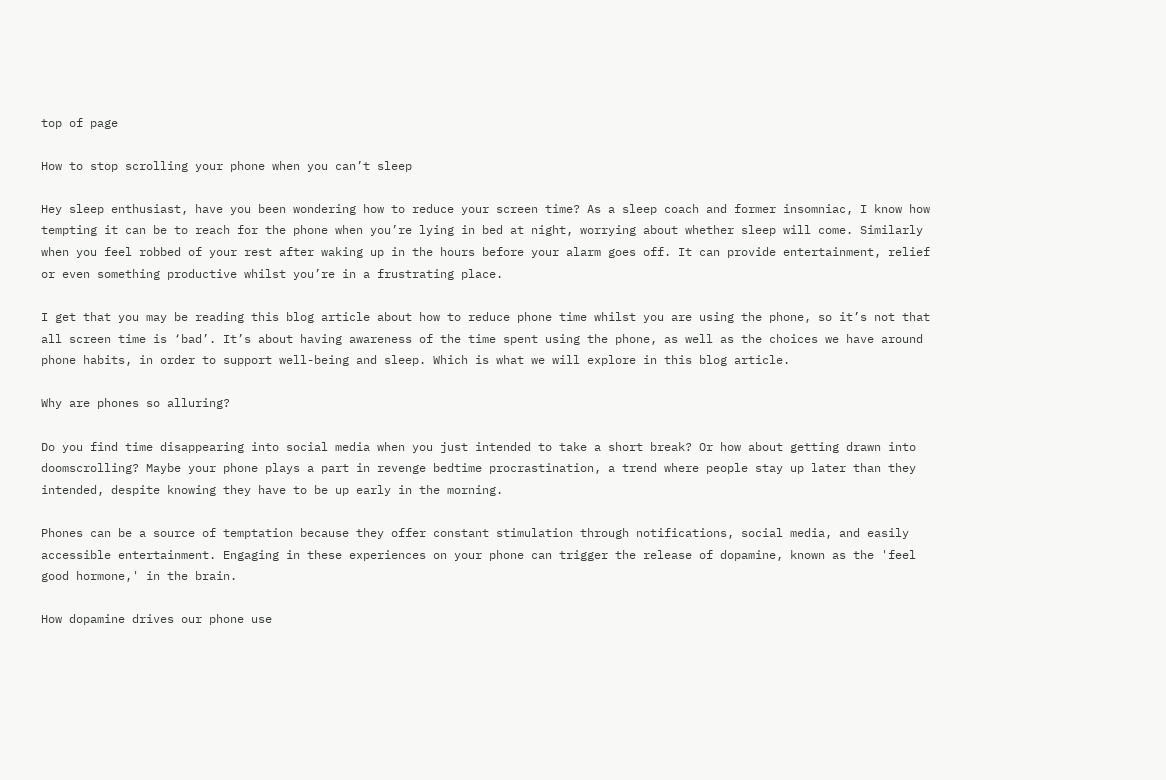top of page

How to stop scrolling your phone when you can’t sleep

Hey sleep enthusiast, have you been wondering how to reduce your screen time? As a sleep coach and former insomniac, I know how tempting it can be to reach for the phone when you’re lying in bed at night, worrying about whether sleep will come. Similarly when you feel robbed of your rest after waking up in the hours before your alarm goes off. It can provide entertainment, relief or even something productive whilst you’re in a frustrating place.

I get that you may be reading this blog article about how to reduce phone time whilst you are using the phone, so it’s not that all screen time is ‘bad’. It’s about having awareness of the time spent using the phone, as well as the choices we have around phone habits, in order to support well-being and sleep. Which is what we will explore in this blog article.

Why are phones so alluring?

Do you find time disappearing into social media when you just intended to take a short break? Or how about getting drawn into doomscrolling? Maybe your phone plays a part in revenge bedtime procrastination, a trend where people stay up later than they intended, despite knowing they have to be up early in the morning.

Phones can be a source of temptation because they offer constant stimulation through notifications, social media, and easily accessible entertainment. Engaging in these experiences on your phone can trigger the release of dopamine, known as the 'feel good hormone,' in the brain.

How dopamine drives our phone use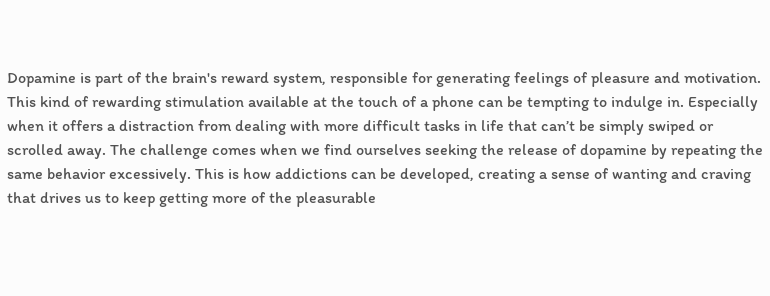Dopamine is part of the brain's reward system, responsible for generating feelings of pleasure and motivation. This kind of rewarding stimulation available at the touch of a phone can be tempting to indulge in. Especially when it offers a distraction from dealing with more difficult tasks in life that can’t be simply swiped or scrolled away. The challenge comes when we find ourselves seeking the release of dopamine by repeating the same behavior excessively. This is how addictions can be developed, creating a sense of wanting and craving that drives us to keep getting more of the pleasurable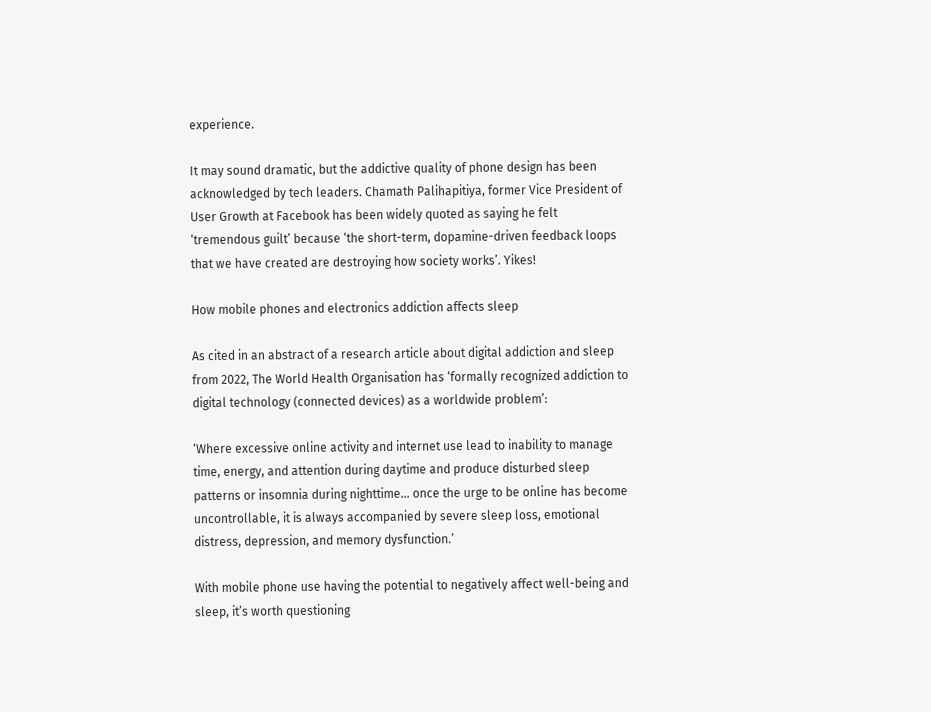experience.

It may sound dramatic, but the addictive quality of phone design has been acknowledged by tech leaders. Chamath Palihapitiya, former Vice President of User Growth at Facebook has been widely quoted as saying he felt ‘tremendous guilt’ because ‘the short-term, dopamine-driven feedback loops that we have created are destroying how society works’. Yikes!

How mobile phones and electronics addiction affects sleep

As cited in an abstract of a research article about digital addiction and sleep from 2022, The World Health Organisation has ‘formally recognized addiction to digital technology (connected devices) as a worldwide problem’:

‘Where excessive online activity and internet use lead to inability to manage time, energy, and attention during daytime and produce disturbed sleep patterns or insomnia during nighttime… once the urge to be online has become uncontrollable, it is always accompanied by severe sleep loss, emotional distress, depression, and memory dysfunction.’

With mobile phone use having the potential to negatively affect well-being and sleep, it’s worth questioning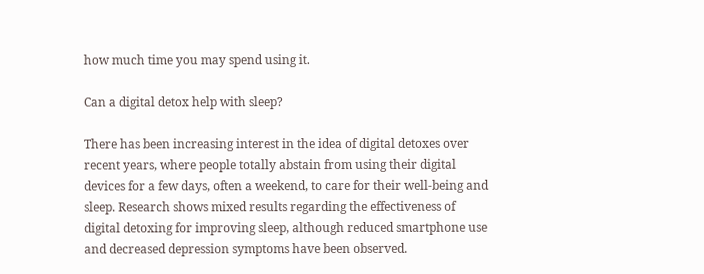how much time you may spend using it.

Can a digital detox help with sleep?

There has been increasing interest in the idea of digital detoxes over recent years, where people totally abstain from using their digital devices for a few days, often a weekend, to care for their well-being and sleep. Research shows mixed results regarding the effectiveness of digital detoxing for improving sleep, although reduced smartphone use and decreased depression symptoms have been observed.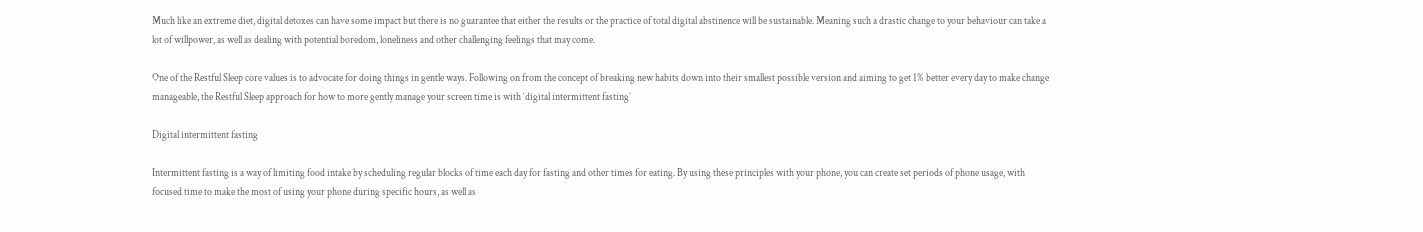Much like an extreme diet, digital detoxes can have some impact but there is no guarantee that either the results or the practice of total digital abstinence will be sustainable. Meaning such a drastic change to your behaviour can take a lot of willpower, as well as dealing with potential boredom, loneliness and other challenging feelings that may come.

One of the Restful Sleep core values is to advocate for doing things in gentle ways. Following on from the concept of breaking new habits down into their smallest possible version and aiming to get 1% better every day to make change manageable, the Restful Sleep approach for how to more gently manage your screen time is with ‘digital intermittent fasting’

Digital intermittent fasting

Intermittent fasting is a way of limiting food intake by scheduling regular blocks of time each day for fasting and other times for eating. By using these principles with your phone, you can create set periods of phone usage, with focused time to make the most of using your phone during specific hours, as well as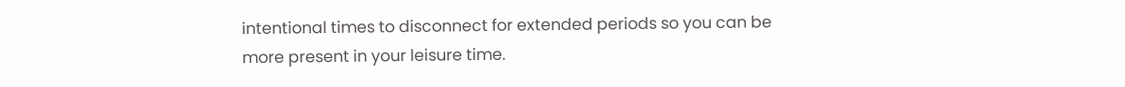intentional times to disconnect for extended periods so you can be more present in your leisure time.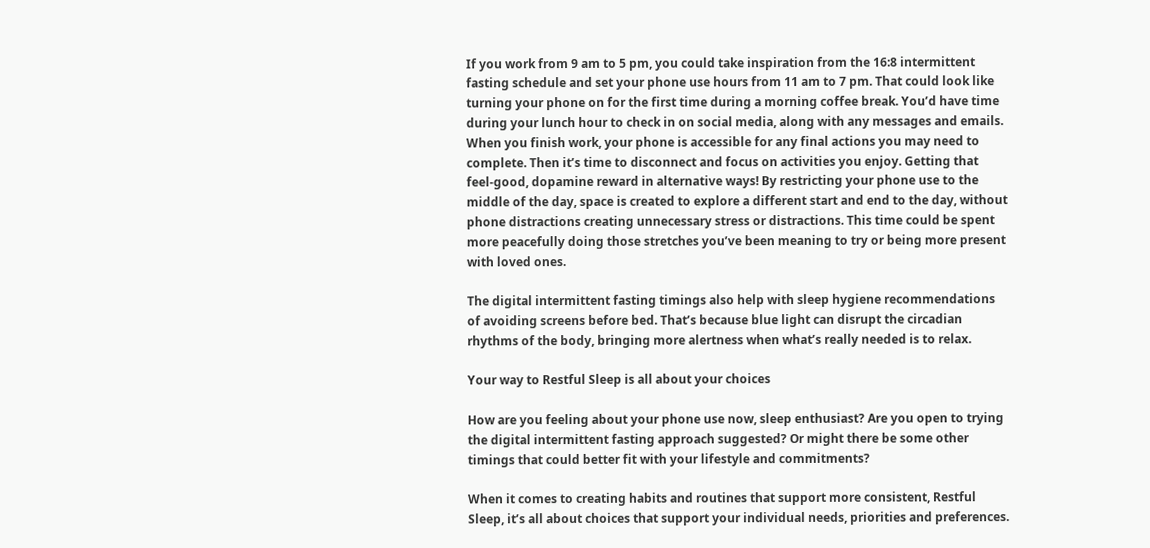If you work from 9 am to 5 pm, you could take inspiration from the 16:8 intermittent fasting schedule and set your phone use hours from 11 am to 7 pm. That could look like turning your phone on for the first time during a morning coffee break. You’d have time during your lunch hour to check in on social media, along with any messages and emails. When you finish work, your phone is accessible for any final actions you may need to complete. Then it’s time to disconnect and focus on activities you enjoy. Getting that feel-good, dopamine reward in alternative ways! By restricting your phone use to the middle of the day, space is created to explore a different start and end to the day, without phone distractions creating unnecessary stress or distractions. This time could be spent more peacefully doing those stretches you’ve been meaning to try or being more present with loved ones.

The digital intermittent fasting timings also help with sleep hygiene recommendations of avoiding screens before bed. That’s because blue light can disrupt the circadian rhythms of the body, bringing more alertness when what’s really needed is to relax.

Your way to Restful Sleep is all about your choices

How are you feeling about your phone use now, sleep enthusiast? Are you open to trying the digital intermittent fasting approach suggested? Or might there be some other timings that could better fit with your lifestyle and commitments?

When it comes to creating habits and routines that support more consistent, Restful Sleep, it’s all about choices that support your individual needs, priorities and preferences.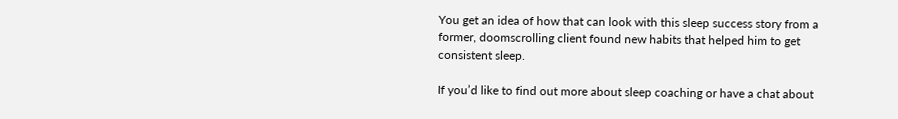You get an idea of how that can look with this sleep success story from a former, doomscrolling client found new habits that helped him to get consistent sleep.

If you’d like to find out more about sleep coaching or have a chat about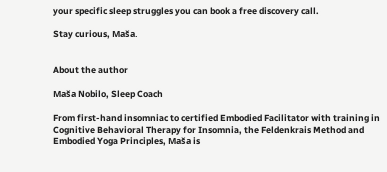your specific sleep struggles you can book a free discovery call.

Stay curious, Maša.


About the author

Maša Nobilo, Sleep Coach

From first-hand insomniac to certified Embodied Facilitator with training in Cognitive Behavioral Therapy for Insomnia, the Feldenkrais Method and Embodied Yoga Principles, Maša is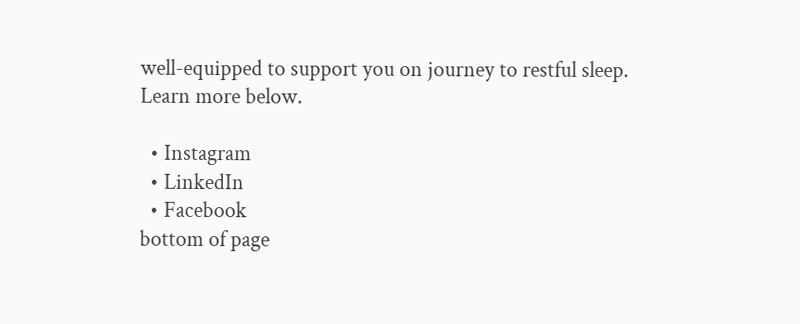well-equipped to support you on journey to restful sleep.
Learn more below.

  • Instagram
  • LinkedIn
  • Facebook
bottom of page